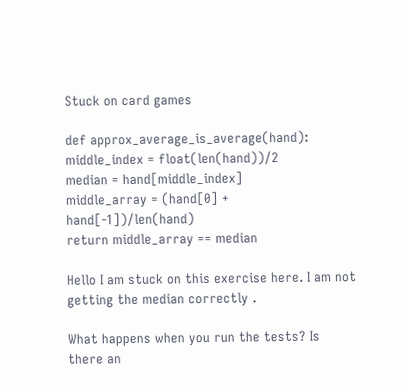Stuck on card games

def approx_average_is_average(hand):
middle_index = float(len(hand))/2
median = hand[middle_index]
middle_array = (hand[0] + hand[-1])/len(hand)
return middle_array == median

Hello I am stuck on this exercise here. I am not getting the median correctly .

What happens when you run the tests? Is there an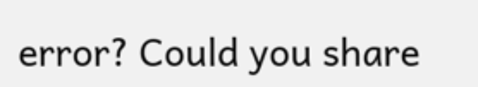error? Could you share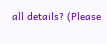all details? (Please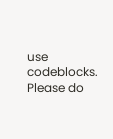use codeblocks. Please do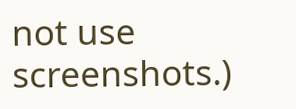not use screenshots.)